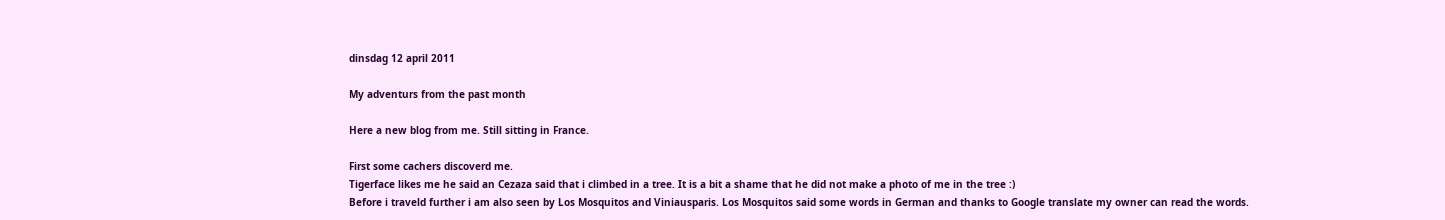dinsdag 12 april 2011

My adventurs from the past month

Here a new blog from me. Still sitting in France.

First some cachers discoverd me.
Tigerface likes me he said an Cezaza said that i climbed in a tree. It is a bit a shame that he did not make a photo of me in the tree :)
Before i traveld further i am also seen by Los Mosquitos and Viniausparis. Los Mosquitos said some words in German and thanks to Google translate my owner can read the words.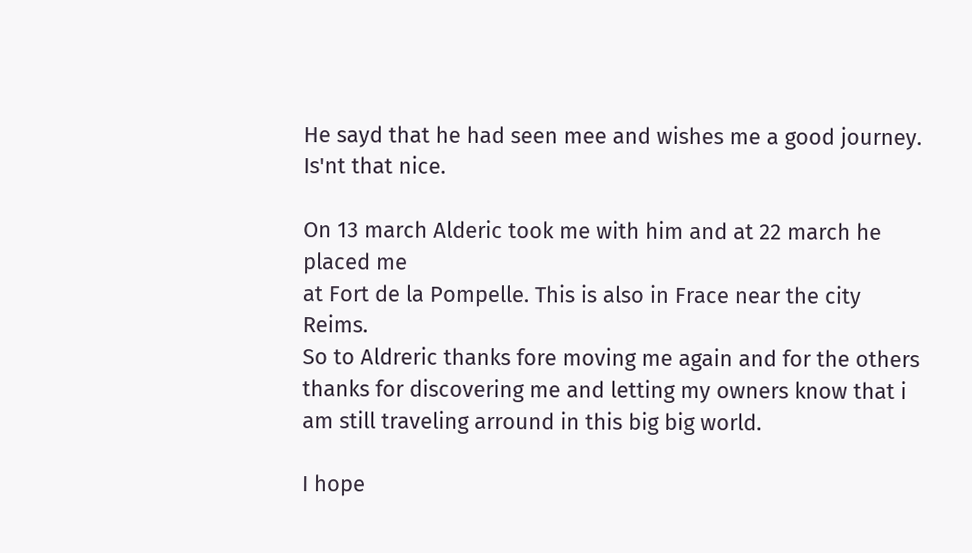He sayd that he had seen mee and wishes me a good journey. Is'nt that nice.

On 13 march Alderic took me with him and at 22 march he placed me
at Fort de la Pompelle. This is also in Frace near the city Reims.
So to Aldreric thanks fore moving me again and for the others thanks for discovering me and letting my owners know that i am still traveling arround in this big big world.

I hope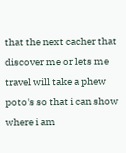that the next cacher that discover me or lets me travel will take a phew poto's so that i can show where i am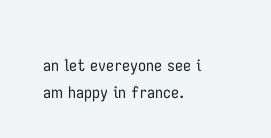an let evereyone see i am happy in france.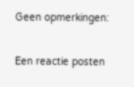Geen opmerkingen:

Een reactie posten